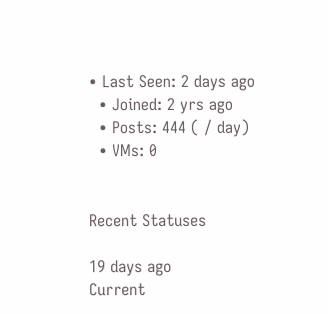• Last Seen: 2 days ago
  • Joined: 2 yrs ago
  • Posts: 444 ( / day)
  • VMs: 0


Recent Statuses

19 days ago
Current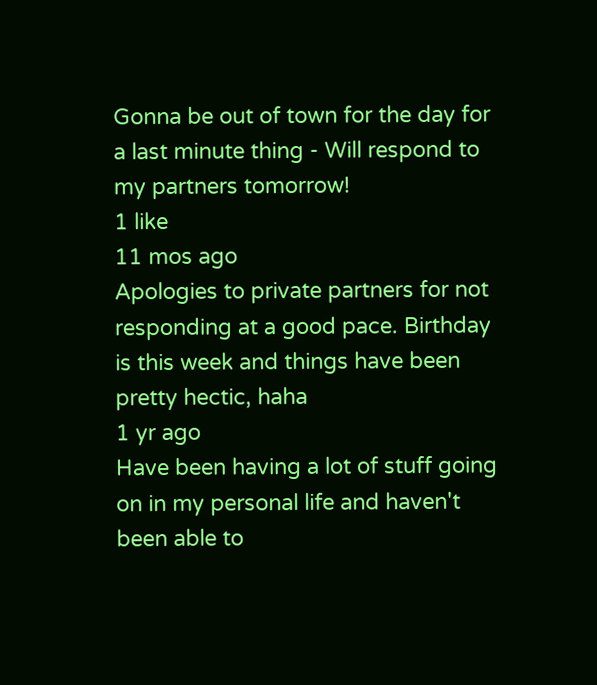Gonna be out of town for the day for a last minute thing - Will respond to my partners tomorrow!
1 like
11 mos ago
Apologies to private partners for not responding at a good pace. Birthday is this week and things have been pretty hectic, haha
1 yr ago
Have been having a lot of stuff going on in my personal life and haven't been able to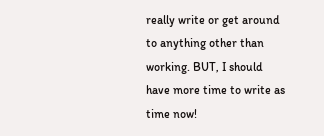really write or get around to anything other than working. BUT, I should have more time to write as time now!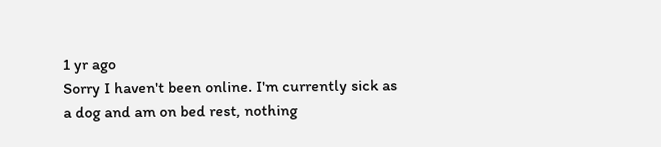1 yr ago
Sorry I haven't been online. I'm currently sick as a dog and am on bed rest, nothing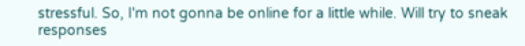stressful. So, I'm not gonna be online for a little while. Will try to sneak responses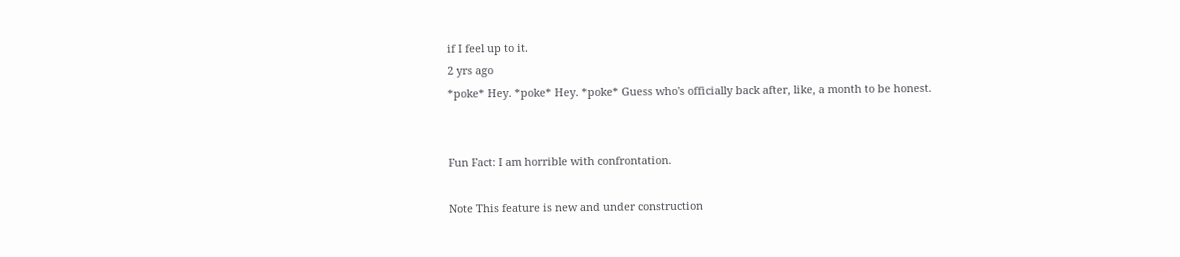if I feel up to it.
2 yrs ago
*poke* Hey. *poke* Hey. *poke* Guess who's officially back after, like, a month to be honest.


Fun Fact: I am horrible with confrontation.

Note This feature is new and under construction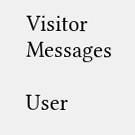Visitor Messages

User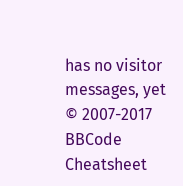has no visitor messages, yet
© 2007-2017
BBCode Cheatsheet